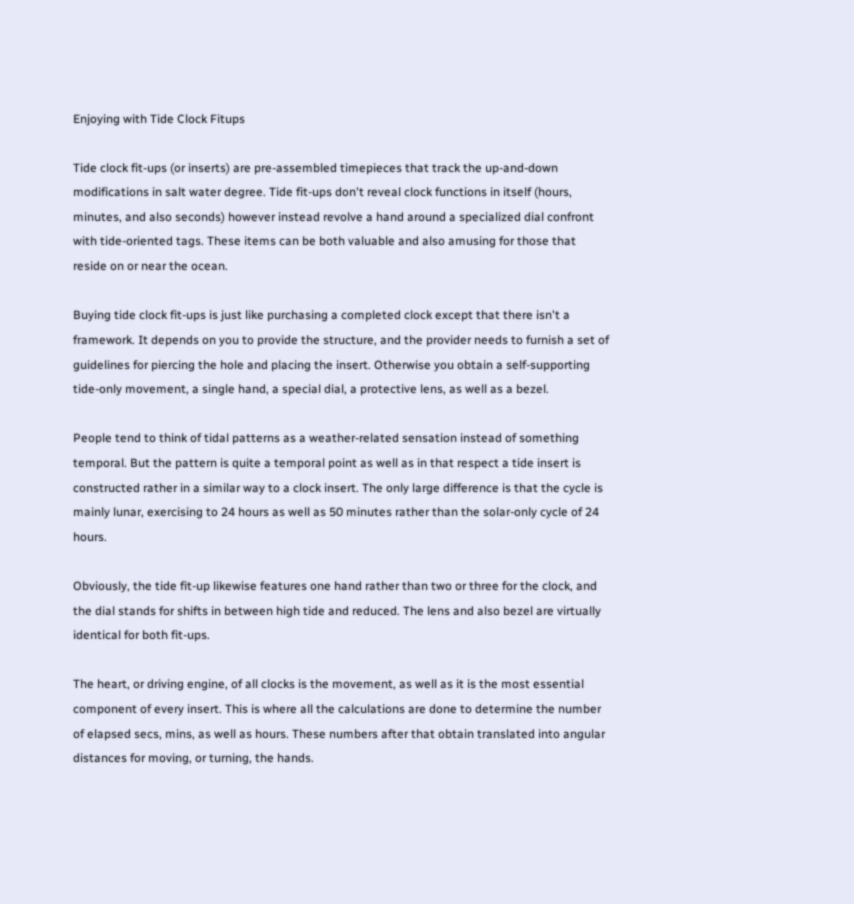Enjoying with Tide Clock Fitups

Tide clock fit-ups (or inserts) are pre-assembled timepieces that track the up-and-down modifications in salt water degree. Tide fit-ups don't reveal clock functions in itself (hours, minutes, and also seconds) however instead revolve a hand around a specialized dial confront with tide-oriented tags. These items can be both valuable and also amusing for those that reside on or near the ocean.

Buying tide clock fit-ups is just like purchasing a completed clock except that there isn't a framework. It depends on you to provide the structure, and the provider needs to furnish a set of guidelines for piercing the hole and placing the insert. Otherwise you obtain a self-supporting tide-only movement, a single hand, a special dial, a protective lens, as well as a bezel.

People tend to think of tidal patterns as a weather-related sensation instead of something temporal. But the pattern is quite a temporal point as well as in that respect a tide insert is constructed rather in a similar way to a clock insert. The only large difference is that the cycle is mainly lunar, exercising to 24 hours as well as 50 minutes rather than the solar-only cycle of 24 hours.

Obviously, the tide fit-up likewise features one hand rather than two or three for the clock, and the dial stands for shifts in between high tide and reduced. The lens and also bezel are virtually identical for both fit-ups.

The heart, or driving engine, of all clocks is the movement, as well as it is the most essential component of every insert. This is where all the calculations are done to determine the number of elapsed secs, mins, as well as hours. These numbers after that obtain translated into angular distances for moving, or turning, the hands.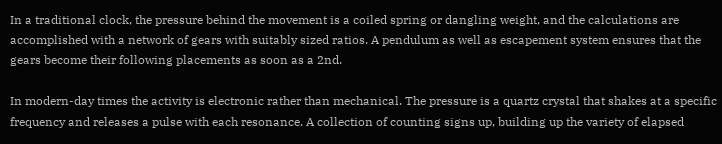In a traditional clock, the pressure behind the movement is a coiled spring or dangling weight, and the calculations are accomplished with a network of gears with suitably sized ratios. A pendulum as well as escapement system ensures that the gears become their following placements as soon as a 2nd.

In modern-day times the activity is electronic rather than mechanical. The pressure is a quartz crystal that shakes at a specific frequency and releases a pulse with each resonance. A collection of counting signs up, building up the variety of elapsed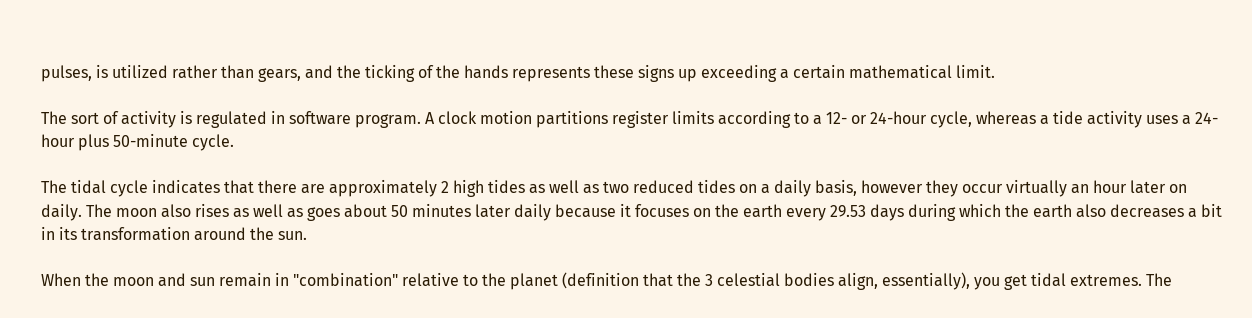pulses, is utilized rather than gears, and the ticking of the hands represents these signs up exceeding a certain mathematical limit.

The sort of activity is regulated in software program. A clock motion partitions register limits according to a 12- or 24-hour cycle, whereas a tide activity uses a 24-hour plus 50-minute cycle.

The tidal cycle indicates that there are approximately 2 high tides as well as two reduced tides on a daily basis, however they occur virtually an hour later on daily. The moon also rises as well as goes about 50 minutes later daily because it focuses on the earth every 29.53 days during which the earth also decreases a bit in its transformation around the sun.

When the moon and sun remain in "combination" relative to the planet (definition that the 3 celestial bodies align, essentially), you get tidal extremes. The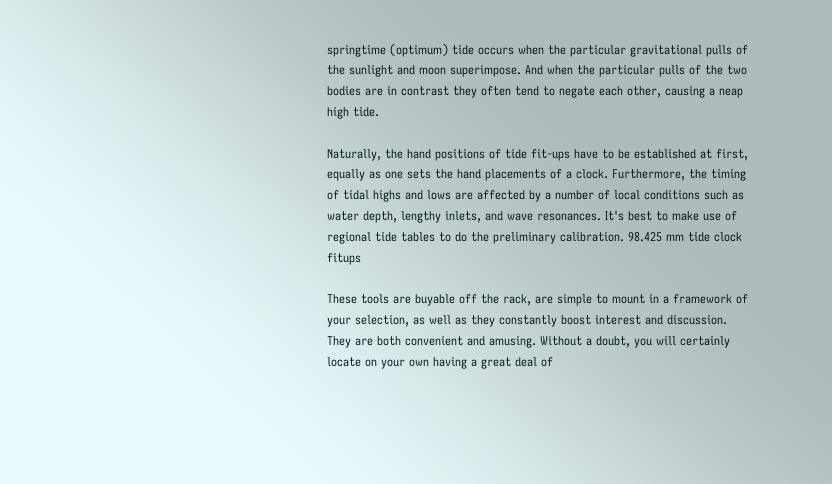springtime (optimum) tide occurs when the particular gravitational pulls of the sunlight and moon superimpose. And when the particular pulls of the two bodies are in contrast they often tend to negate each other, causing a neap high tide.

Naturally, the hand positions of tide fit-ups have to be established at first, equally as one sets the hand placements of a clock. Furthermore, the timing of tidal highs and lows are affected by a number of local conditions such as water depth, lengthy inlets, and wave resonances. It's best to make use of regional tide tables to do the preliminary calibration. 98.425 mm tide clock fitups

These tools are buyable off the rack, are simple to mount in a framework of your selection, as well as they constantly boost interest and discussion. They are both convenient and amusing. Without a doubt, you will certainly locate on your own having a great deal of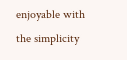enjoyable with the simplicity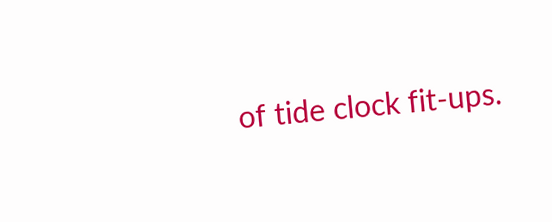of tide clock fit-ups.